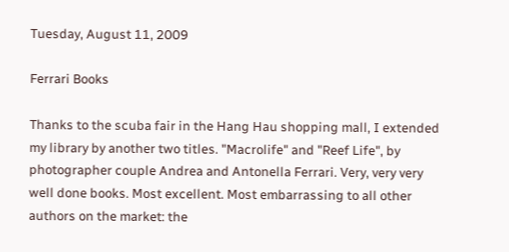Tuesday, August 11, 2009

Ferrari Books

Thanks to the scuba fair in the Hang Hau shopping mall, I extended my library by another two titles. "Macrolife" and "Reef Life", by photographer couple Andrea and Antonella Ferrari. Very, very very well done books. Most excellent. Most embarrassing to all other authors on the market: the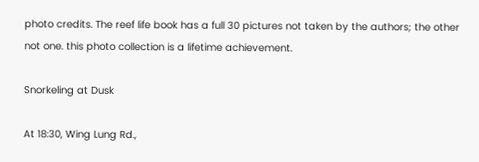photo credits. The reef life book has a full 30 pictures not taken by the authors; the other not one. this photo collection is a lifetime achievement.

Snorkeling at Dusk

At 18:30, Wing Lung Rd.,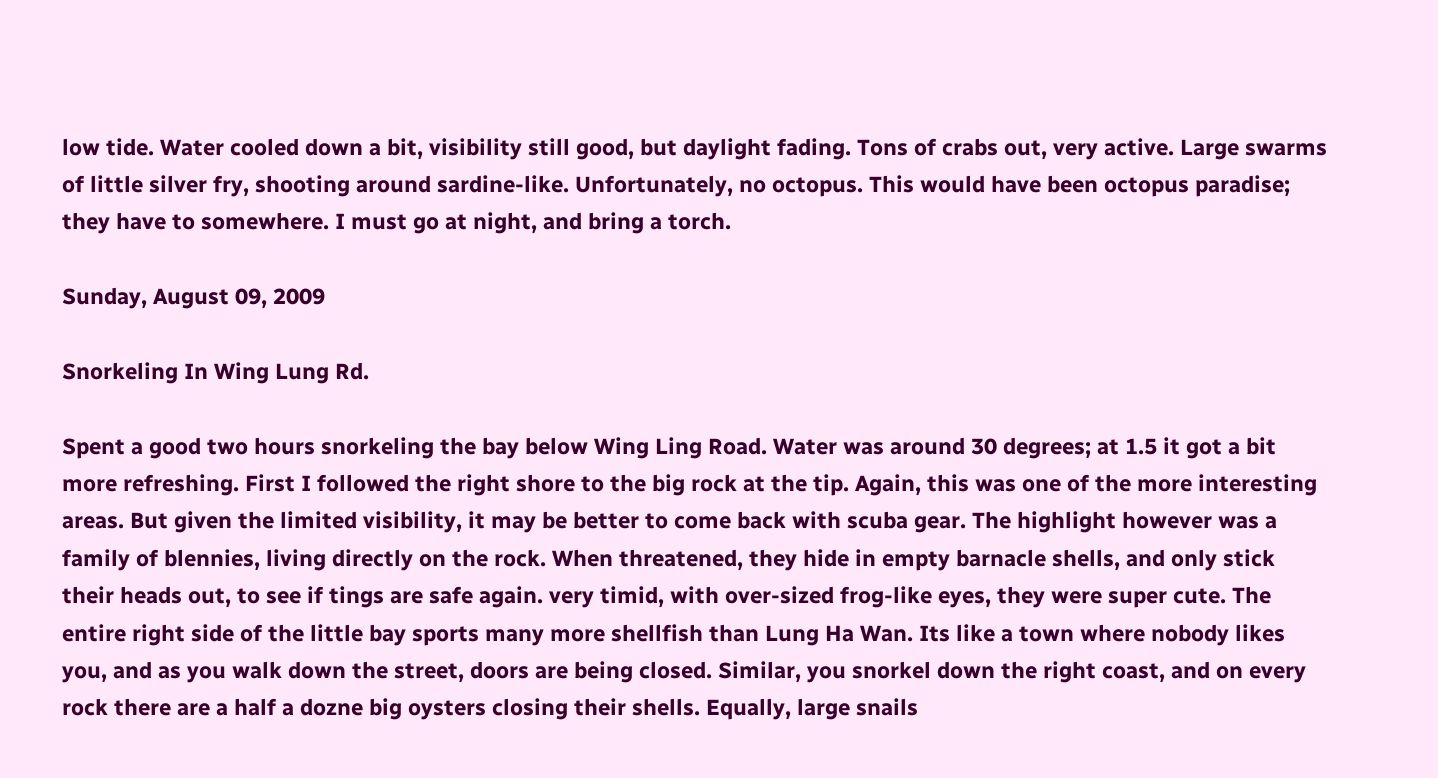low tide. Water cooled down a bit, visibility still good, but daylight fading. Tons of crabs out, very active. Large swarms of little silver fry, shooting around sardine-like. Unfortunately, no octopus. This would have been octopus paradise; they have to somewhere. I must go at night, and bring a torch.

Sunday, August 09, 2009

Snorkeling In Wing Lung Rd.

Spent a good two hours snorkeling the bay below Wing Ling Road. Water was around 30 degrees; at 1.5 it got a bit more refreshing. First I followed the right shore to the big rock at the tip. Again, this was one of the more interesting areas. But given the limited visibility, it may be better to come back with scuba gear. The highlight however was a family of blennies, living directly on the rock. When threatened, they hide in empty barnacle shells, and only stick their heads out, to see if tings are safe again. very timid, with over-sized frog-like eyes, they were super cute. The entire right side of the little bay sports many more shellfish than Lung Ha Wan. Its like a town where nobody likes you, and as you walk down the street, doors are being closed. Similar, you snorkel down the right coast, and on every rock there are a half a dozne big oysters closing their shells. Equally, large snails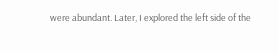were abundant. Later, I explored the left side of the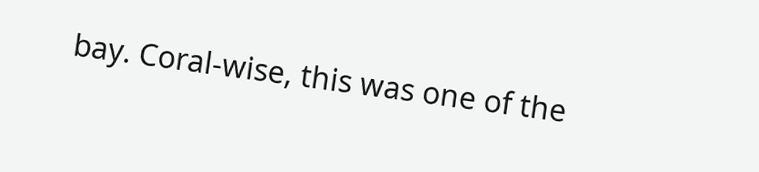bay. Coral-wise, this was one of the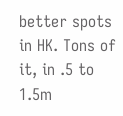better spots in HK. Tons of it, in .5 to 1.5m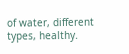of water, different types, healthy.